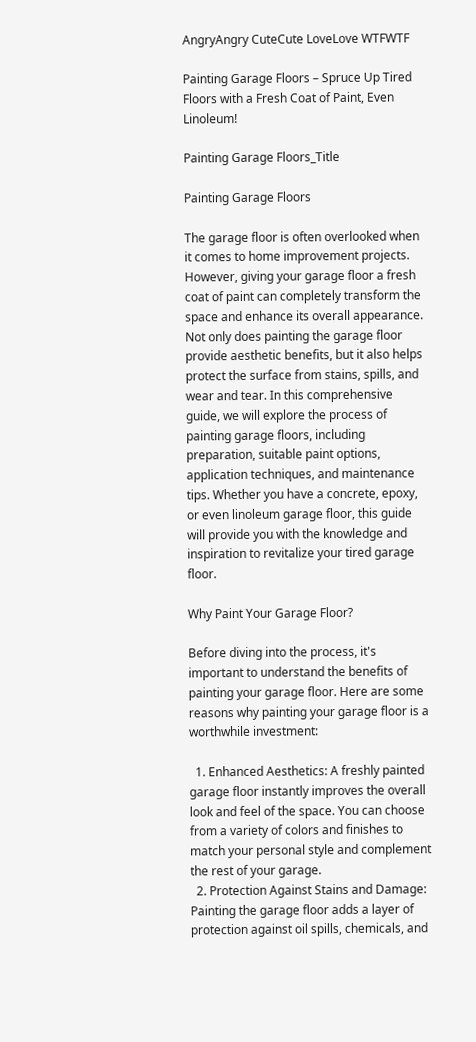AngryAngry CuteCute LoveLove WTFWTF

Painting Garage Floors – Spruce Up Tired Floors with a Fresh Coat of Paint, Even Linoleum!

Painting Garage Floors_Title

Painting Garage Floors

The garage floor is often overlooked when it comes to home improvement projects. However, giving your garage floor a fresh coat of paint can completely transform the space and enhance its overall appearance. Not only does painting the garage floor provide aesthetic benefits, but it also helps protect the surface from stains, spills, and wear and tear. In this comprehensive guide, we will explore the process of painting garage floors, including preparation, suitable paint options, application techniques, and maintenance tips. Whether you have a concrete, epoxy, or even linoleum garage floor, this guide will provide you with the knowledge and inspiration to revitalize your tired garage floor.

Why Paint Your Garage Floor?

Before diving into the process, it's important to understand the benefits of painting your garage floor. Here are some reasons why painting your garage floor is a worthwhile investment:

  1. Enhanced Aesthetics: A freshly painted garage floor instantly improves the overall look and feel of the space. You can choose from a variety of colors and finishes to match your personal style and complement the rest of your garage.
  2. Protection Against Stains and Damage: Painting the garage floor adds a layer of protection against oil spills, chemicals, and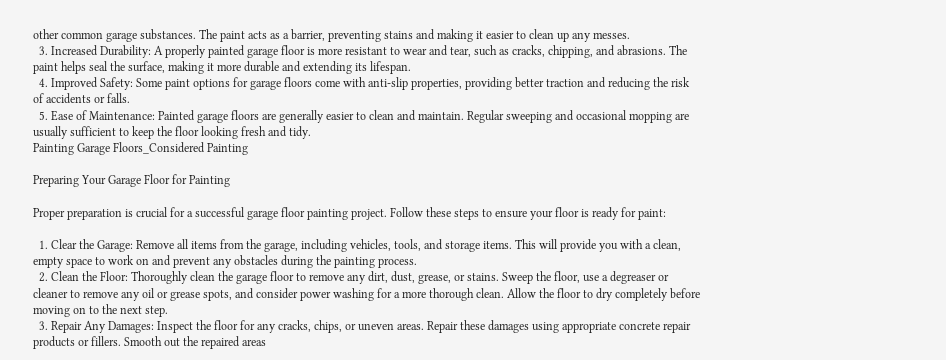other common garage substances. The paint acts as a barrier, preventing stains and making it easier to clean up any messes.
  3. Increased Durability: A properly painted garage floor is more resistant to wear and tear, such as cracks, chipping, and abrasions. The paint helps seal the surface, making it more durable and extending its lifespan.
  4. Improved Safety: Some paint options for garage floors come with anti-slip properties, providing better traction and reducing the risk of accidents or falls.
  5. Ease of Maintenance: Painted garage floors are generally easier to clean and maintain. Regular sweeping and occasional mopping are usually sufficient to keep the floor looking fresh and tidy.
Painting Garage Floors_Considered Painting

Preparing Your Garage Floor for Painting

Proper preparation is crucial for a successful garage floor painting project. Follow these steps to ensure your floor is ready for paint:

  1. Clear the Garage: Remove all items from the garage, including vehicles, tools, and storage items. This will provide you with a clean, empty space to work on and prevent any obstacles during the painting process.
  2. Clean the Floor: Thoroughly clean the garage floor to remove any dirt, dust, grease, or stains. Sweep the floor, use a degreaser or cleaner to remove any oil or grease spots, and consider power washing for a more thorough clean. Allow the floor to dry completely before moving on to the next step.
  3. Repair Any Damages: Inspect the floor for any cracks, chips, or uneven areas. Repair these damages using appropriate concrete repair products or fillers. Smooth out the repaired areas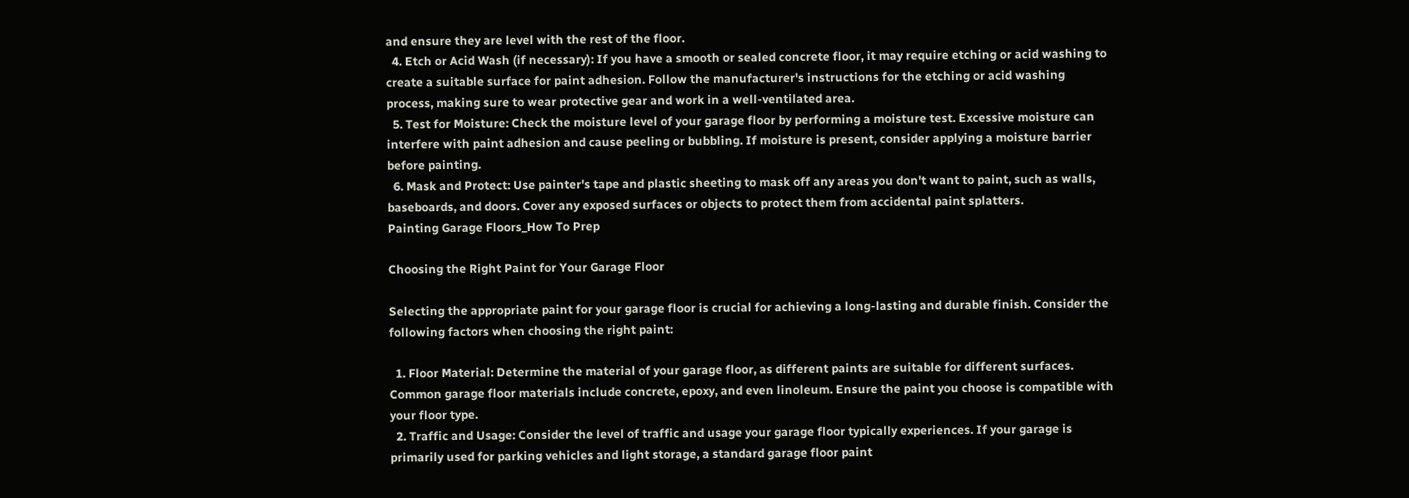and ensure they are level with the rest of the floor.
  4. Etch or Acid Wash (if necessary): If you have a smooth or sealed concrete floor, it may require etching or acid washing to create a suitable surface for paint adhesion. Follow the manufacturer's instructions for the etching or acid washing process, making sure to wear protective gear and work in a well-ventilated area.
  5. Test for Moisture: Check the moisture level of your garage floor by performing a moisture test. Excessive moisture can interfere with paint adhesion and cause peeling or bubbling. If moisture is present, consider applying a moisture barrier before painting.
  6. Mask and Protect: Use painter's tape and plastic sheeting to mask off any areas you don't want to paint, such as walls, baseboards, and doors. Cover any exposed surfaces or objects to protect them from accidental paint splatters.
Painting Garage Floors_How To Prep

Choosing the Right Paint for Your Garage Floor

Selecting the appropriate paint for your garage floor is crucial for achieving a long-lasting and durable finish. Consider the following factors when choosing the right paint:

  1. Floor Material: Determine the material of your garage floor, as different paints are suitable for different surfaces. Common garage floor materials include concrete, epoxy, and even linoleum. Ensure the paint you choose is compatible with your floor type.
  2. Traffic and Usage: Consider the level of traffic and usage your garage floor typically experiences. If your garage is primarily used for parking vehicles and light storage, a standard garage floor paint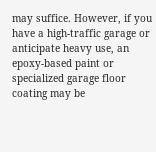may suffice. However, if you have a high-traffic garage or anticipate heavy use, an epoxy-based paint or specialized garage floor coating may be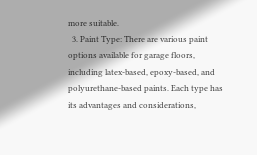more suitable.
  3. Paint Type: There are various paint options available for garage floors, including latex-based, epoxy-based, and polyurethane-based paints. Each type has its advantages and considerations,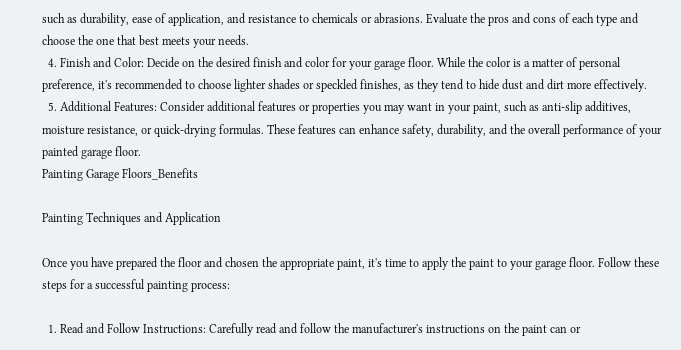such as durability, ease of application, and resistance to chemicals or abrasions. Evaluate the pros and cons of each type and choose the one that best meets your needs.
  4. Finish and Color: Decide on the desired finish and color for your garage floor. While the color is a matter of personal preference, it's recommended to choose lighter shades or speckled finishes, as they tend to hide dust and dirt more effectively.
  5. Additional Features: Consider additional features or properties you may want in your paint, such as anti-slip additives, moisture resistance, or quick-drying formulas. These features can enhance safety, durability, and the overall performance of your painted garage floor.
Painting Garage Floors_Benefits

Painting Techniques and Application

Once you have prepared the floor and chosen the appropriate paint, it's time to apply the paint to your garage floor. Follow these steps for a successful painting process:

  1. Read and Follow Instructions: Carefully read and follow the manufacturer's instructions on the paint can or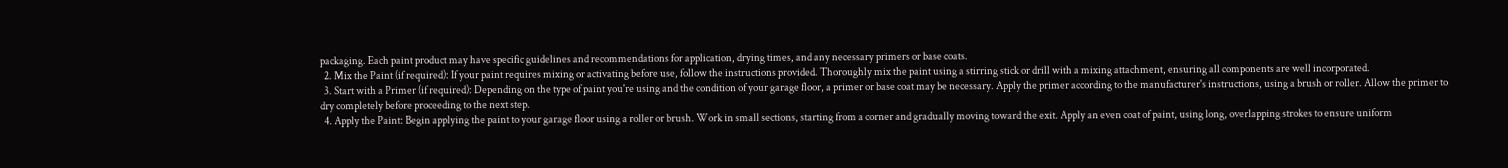packaging. Each paint product may have specific guidelines and recommendations for application, drying times, and any necessary primers or base coats.
  2. Mix the Paint (if required): If your paint requires mixing or activating before use, follow the instructions provided. Thoroughly mix the paint using a stirring stick or drill with a mixing attachment, ensuring all components are well incorporated.
  3. Start with a Primer (if required): Depending on the type of paint you're using and the condition of your garage floor, a primer or base coat may be necessary. Apply the primer according to the manufacturer's instructions, using a brush or roller. Allow the primer to dry completely before proceeding to the next step.
  4. Apply the Paint: Begin applying the paint to your garage floor using a roller or brush. Work in small sections, starting from a corner and gradually moving toward the exit. Apply an even coat of paint, using long, overlapping strokes to ensure uniform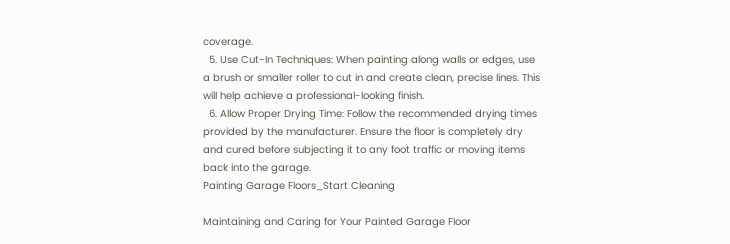coverage.
  5. Use Cut-In Techniques: When painting along walls or edges, use a brush or smaller roller to cut in and create clean, precise lines. This will help achieve a professional-looking finish.
  6. Allow Proper Drying Time: Follow the recommended drying times provided by the manufacturer. Ensure the floor is completely dry and cured before subjecting it to any foot traffic or moving items back into the garage.
Painting Garage Floors_Start Cleaning

Maintaining and Caring for Your Painted Garage Floor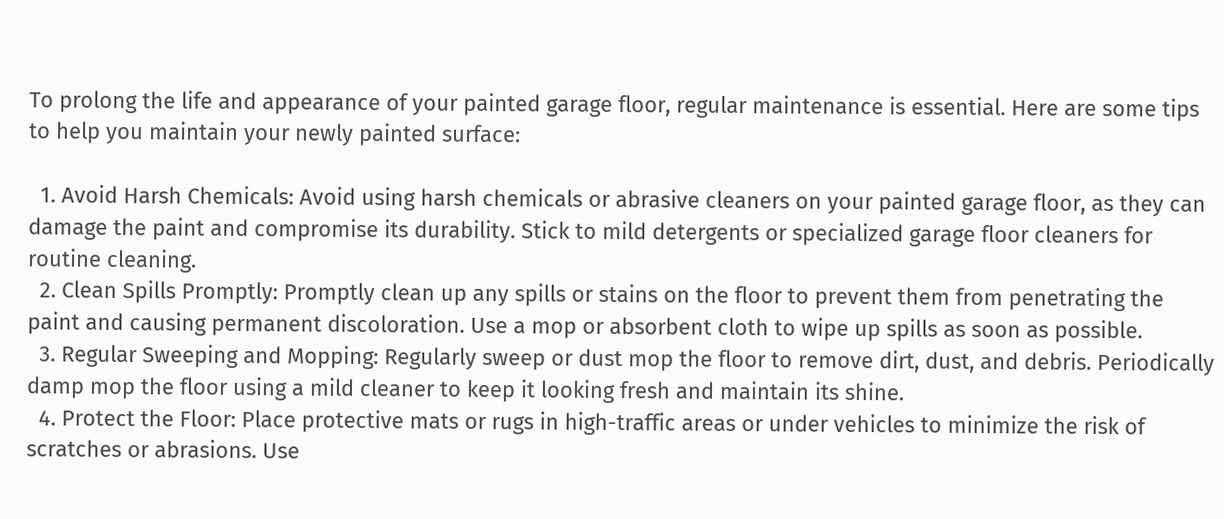To prolong the life and appearance of your painted garage floor, regular maintenance is essential. Here are some tips to help you maintain your newly painted surface:

  1. Avoid Harsh Chemicals: Avoid using harsh chemicals or abrasive cleaners on your painted garage floor, as they can damage the paint and compromise its durability. Stick to mild detergents or specialized garage floor cleaners for routine cleaning.
  2. Clean Spills Promptly: Promptly clean up any spills or stains on the floor to prevent them from penetrating the paint and causing permanent discoloration. Use a mop or absorbent cloth to wipe up spills as soon as possible.
  3. Regular Sweeping and Mopping: Regularly sweep or dust mop the floor to remove dirt, dust, and debris. Periodically damp mop the floor using a mild cleaner to keep it looking fresh and maintain its shine.
  4. Protect the Floor: Place protective mats or rugs in high-traffic areas or under vehicles to minimize the risk of scratches or abrasions. Use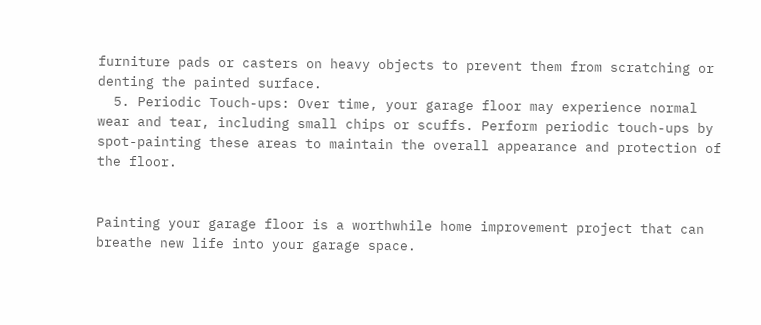furniture pads or casters on heavy objects to prevent them from scratching or denting the painted surface.
  5. Periodic Touch-ups: Over time, your garage floor may experience normal wear and tear, including small chips or scuffs. Perform periodic touch-ups by spot-painting these areas to maintain the overall appearance and protection of the floor.


Painting your garage floor is a worthwhile home improvement project that can breathe new life into your garage space.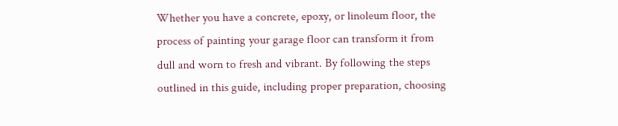Whether you have a concrete, epoxy, or linoleum floor, the process of painting your garage floor can transform it from dull and worn to fresh and vibrant. By following the steps outlined in this guide, including proper preparation, choosing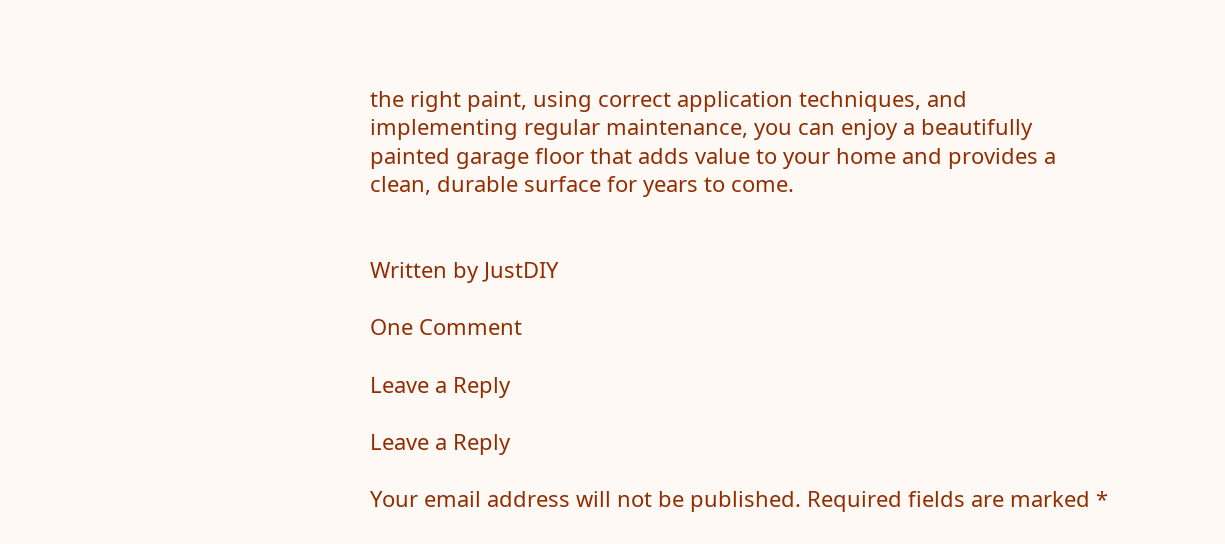the right paint, using correct application techniques, and implementing regular maintenance, you can enjoy a beautifully painted garage floor that adds value to your home and provides a clean, durable surface for years to come.


Written by JustDIY

One Comment

Leave a Reply

Leave a Reply

Your email address will not be published. Required fields are marked *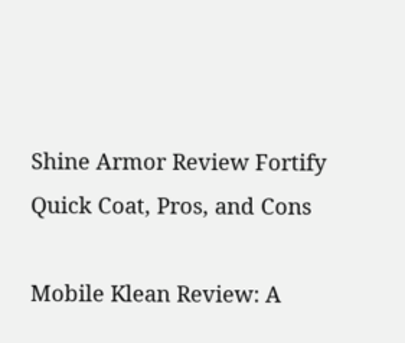Shine Armor Review Fortify Quick Coat, Pros, and Cons

Mobile Klean Review: A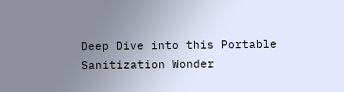Deep Dive into this Portable Sanitization Wonder